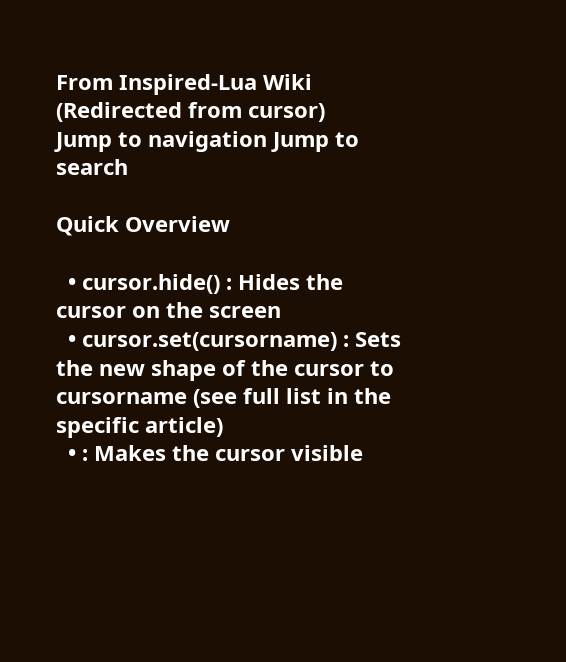From Inspired-Lua Wiki
(Redirected from cursor)
Jump to navigation Jump to search

Quick Overview

  • cursor.hide() : Hides the cursor on the screen
  • cursor.set(cursorname) : Sets the new shape of the cursor to cursorname (see full list in the specific article)
  • : Makes the cursor visible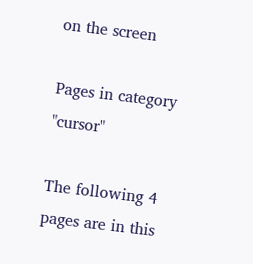on the screen

Pages in category "cursor"

The following 4 pages are in this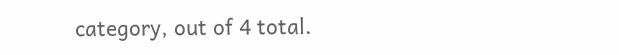category, out of 4 total.